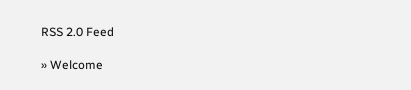RSS 2.0 Feed

» Welcome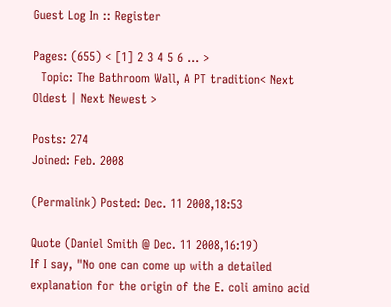Guest Log In :: Register

Pages: (655) < [1] 2 3 4 5 6 ... >
  Topic: The Bathroom Wall, A PT tradition< Next Oldest | Next Newest >

Posts: 274
Joined: Feb. 2008

(Permalink) Posted: Dec. 11 2008,18:53

Quote (Daniel Smith @ Dec. 11 2008,16:19)
If I say, "No one can come up with a detailed explanation for the origin of the E. coli amino acid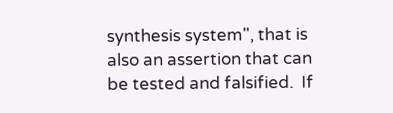synthesis system", that is also an assertion that can be tested and falsified.  If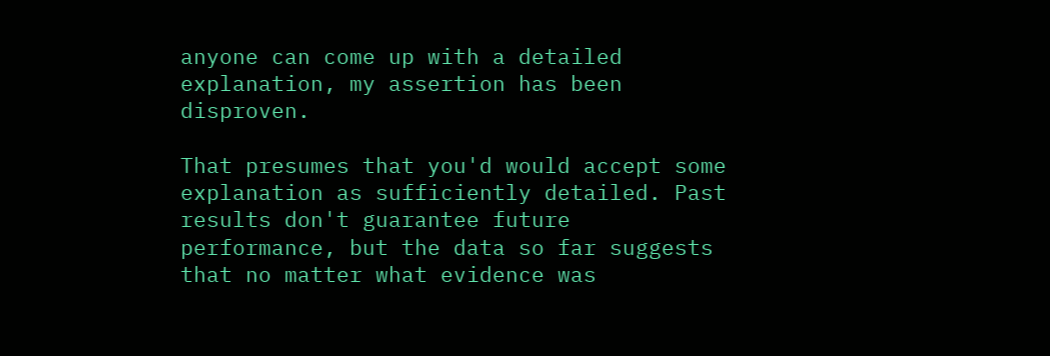anyone can come up with a detailed explanation, my assertion has been disproven.

That presumes that you'd would accept some explanation as sufficiently detailed. Past results don't guarantee future performance, but the data so far suggests that no matter what evidence was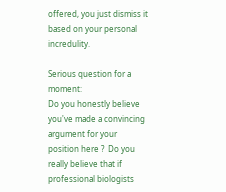offered, you just dismiss it based on your personal incredulity.

Serious question for a moment:
Do you honestly believe you've made a convincing argument for your position here ?  Do you really believe that if professional biologists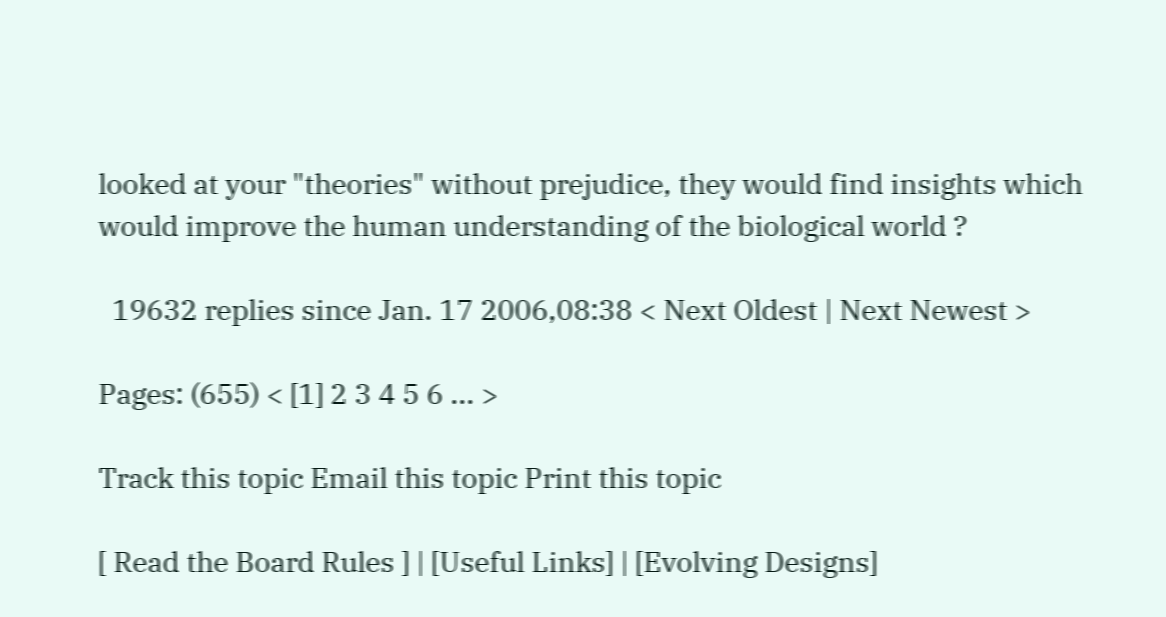looked at your "theories" without prejudice, they would find insights which would improve the human understanding of the biological world ?

  19632 replies since Jan. 17 2006,08:38 < Next Oldest | Next Newest >

Pages: (655) < [1] 2 3 4 5 6 ... >

Track this topic Email this topic Print this topic

[ Read the Board Rules ] | [Useful Links] | [Evolving Designs]